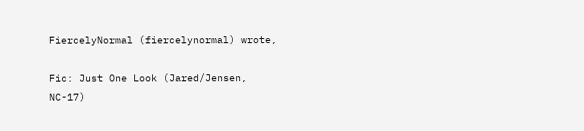FiercelyNormal (fiercelynormal) wrote,

Fic: Just One Look (Jared/Jensen, NC-17)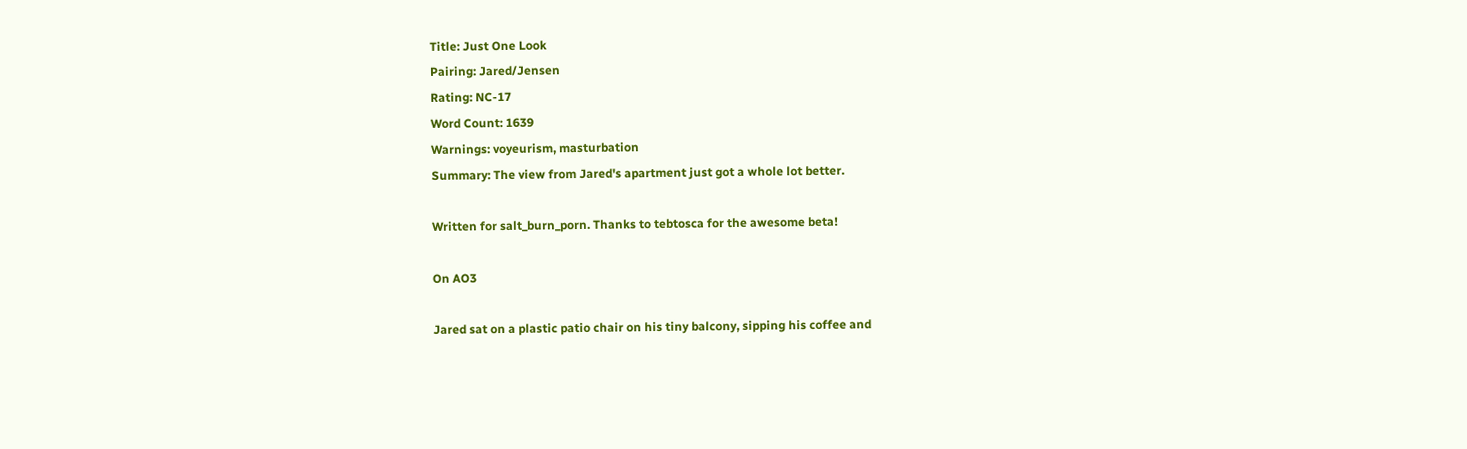Title: Just One Look
Pairing: Jared/Jensen
Rating: NC-17
Word Count: 1639
Warnings: voyeurism, masturbation
Summary: The view from Jared's apartment just got a whole lot better.

Written for salt_burn_porn. Thanks to tebtosca for the awesome beta!

On AO3

Jared sat on a plastic patio chair on his tiny balcony, sipping his coffee and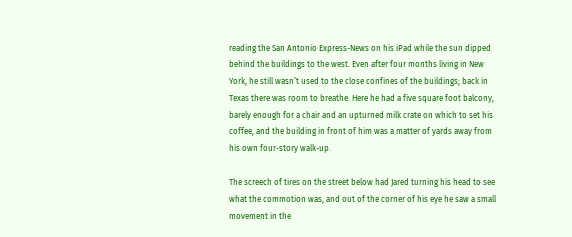reading the San Antonio Express-News on his iPad while the sun dipped behind the buildings to the west. Even after four months living in New York, he still wasn’t used to the close confines of the buildings; back in Texas there was room to breathe. Here he had a five square foot balcony, barely enough for a chair and an upturned milk crate on which to set his coffee, and the building in front of him was a matter of yards away from his own four-story walk-up.

The screech of tires on the street below had Jared turning his head to see what the commotion was, and out of the corner of his eye he saw a small movement in the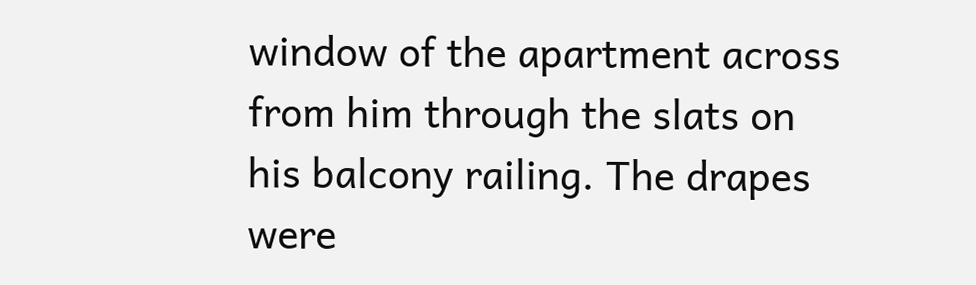window of the apartment across from him through the slats on his balcony railing. The drapes were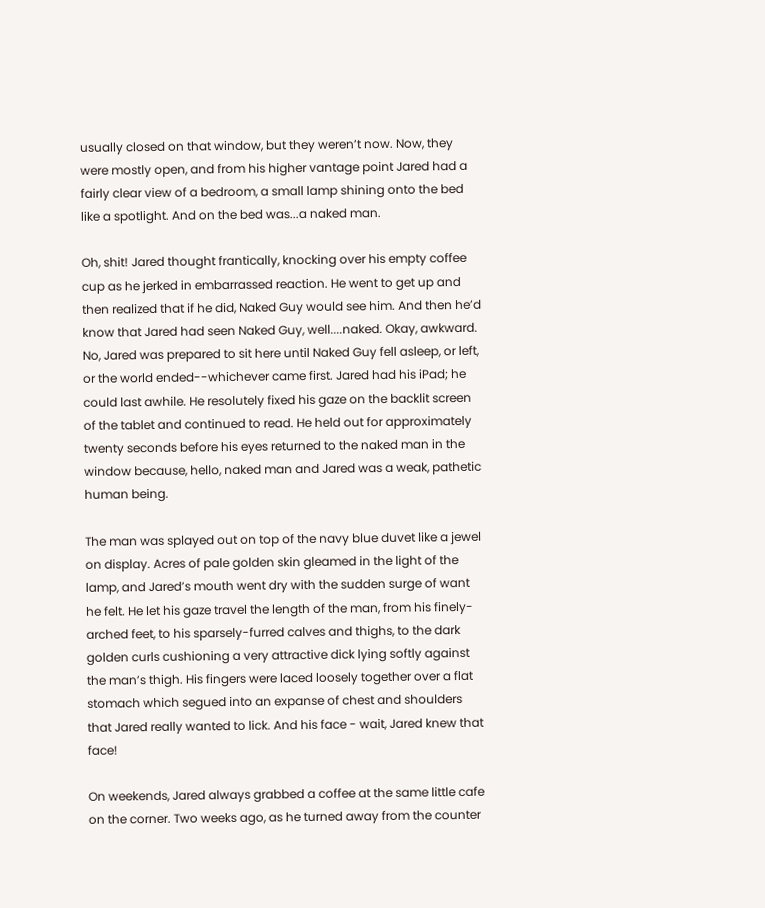usually closed on that window, but they weren’t now. Now, they were mostly open, and from his higher vantage point Jared had a fairly clear view of a bedroom, a small lamp shining onto the bed like a spotlight. And on the bed was...a naked man.

Oh, shit! Jared thought frantically, knocking over his empty coffee cup as he jerked in embarrassed reaction. He went to get up and then realized that if he did, Naked Guy would see him. And then he’d know that Jared had seen Naked Guy, well....naked. Okay, awkward. No, Jared was prepared to sit here until Naked Guy fell asleep, or left, or the world ended--whichever came first. Jared had his iPad; he could last awhile. He resolutely fixed his gaze on the backlit screen of the tablet and continued to read. He held out for approximately twenty seconds before his eyes returned to the naked man in the window because, hello, naked man and Jared was a weak, pathetic human being.

The man was splayed out on top of the navy blue duvet like a jewel on display. Acres of pale golden skin gleamed in the light of the lamp, and Jared’s mouth went dry with the sudden surge of want he felt. He let his gaze travel the length of the man, from his finely-arched feet, to his sparsely-furred calves and thighs, to the dark golden curls cushioning a very attractive dick lying softly against the man’s thigh. His fingers were laced loosely together over a flat stomach which segued into an expanse of chest and shoulders that Jared really wanted to lick. And his face - wait, Jared knew that face!

On weekends, Jared always grabbed a coffee at the same little cafe on the corner. Two weeks ago, as he turned away from the counter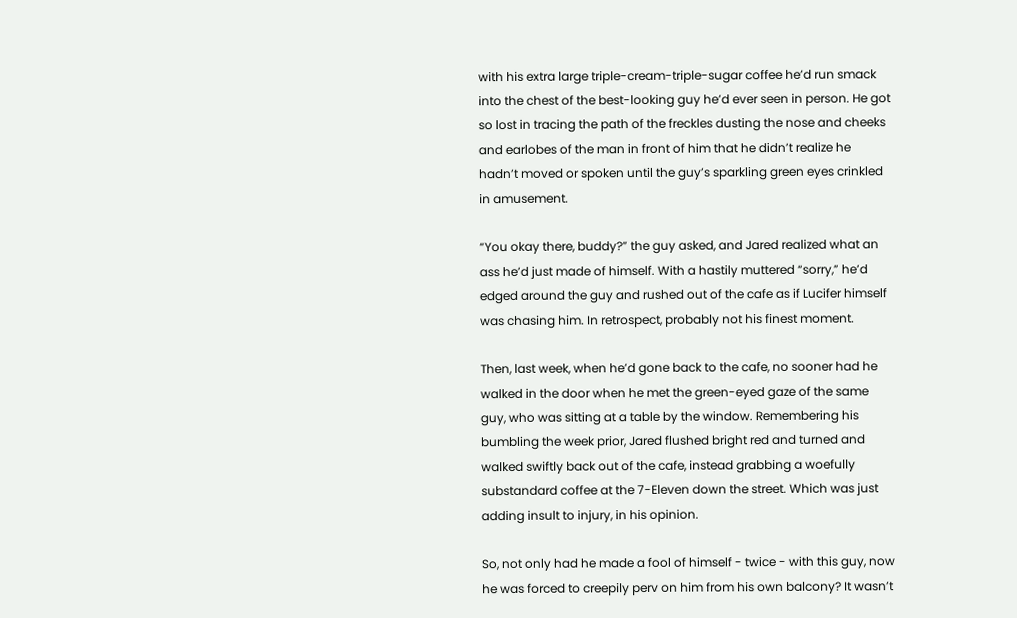with his extra large triple-cream-triple-sugar coffee he’d run smack into the chest of the best-looking guy he’d ever seen in person. He got so lost in tracing the path of the freckles dusting the nose and cheeks and earlobes of the man in front of him that he didn’t realize he hadn’t moved or spoken until the guy’s sparkling green eyes crinkled in amusement.

“You okay there, buddy?” the guy asked, and Jared realized what an ass he’d just made of himself. With a hastily muttered “sorry,” he’d edged around the guy and rushed out of the cafe as if Lucifer himself was chasing him. In retrospect, probably not his finest moment.

Then, last week, when he’d gone back to the cafe, no sooner had he walked in the door when he met the green-eyed gaze of the same guy, who was sitting at a table by the window. Remembering his bumbling the week prior, Jared flushed bright red and turned and walked swiftly back out of the cafe, instead grabbing a woefully substandard coffee at the 7-Eleven down the street. Which was just adding insult to injury, in his opinion.

So, not only had he made a fool of himself - twice - with this guy, now he was forced to creepily perv on him from his own balcony? It wasn’t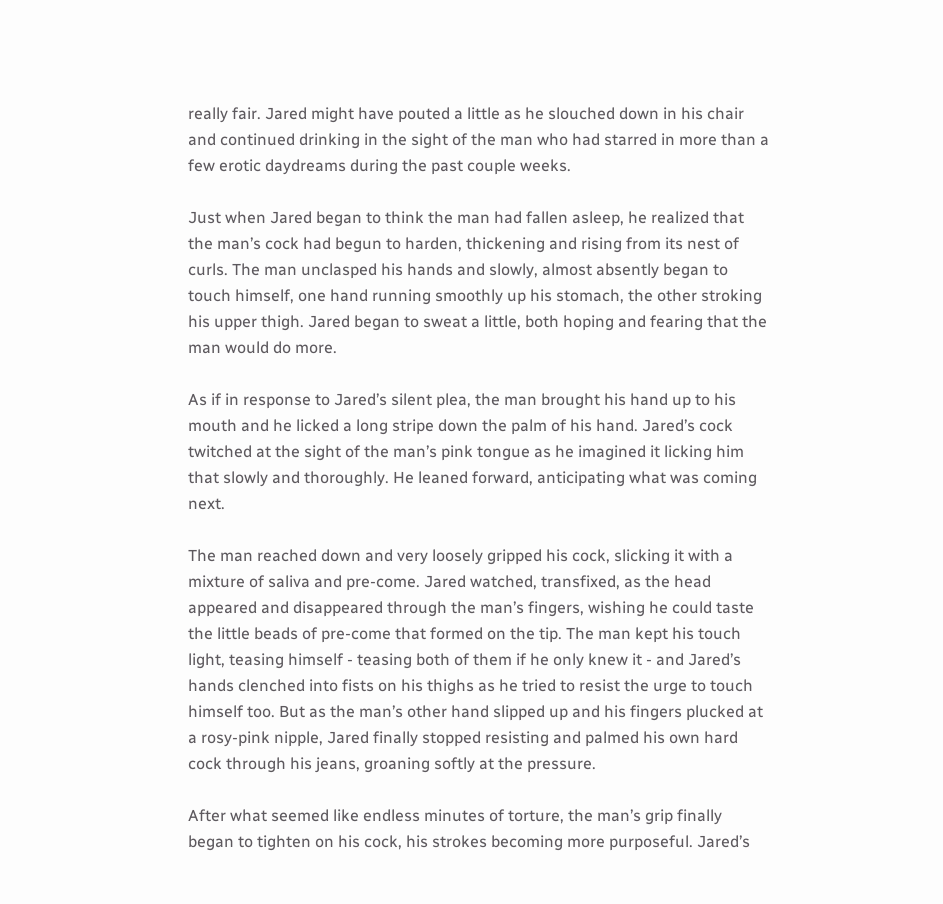really fair. Jared might have pouted a little as he slouched down in his chair and continued drinking in the sight of the man who had starred in more than a few erotic daydreams during the past couple weeks.

Just when Jared began to think the man had fallen asleep, he realized that the man’s cock had begun to harden, thickening and rising from its nest of curls. The man unclasped his hands and slowly, almost absently began to touch himself, one hand running smoothly up his stomach, the other stroking his upper thigh. Jared began to sweat a little, both hoping and fearing that the man would do more.

As if in response to Jared’s silent plea, the man brought his hand up to his mouth and he licked a long stripe down the palm of his hand. Jared’s cock twitched at the sight of the man’s pink tongue as he imagined it licking him that slowly and thoroughly. He leaned forward, anticipating what was coming next.

The man reached down and very loosely gripped his cock, slicking it with a mixture of saliva and pre-come. Jared watched, transfixed, as the head appeared and disappeared through the man’s fingers, wishing he could taste the little beads of pre-come that formed on the tip. The man kept his touch light, teasing himself - teasing both of them if he only knew it - and Jared’s hands clenched into fists on his thighs as he tried to resist the urge to touch himself too. But as the man’s other hand slipped up and his fingers plucked at a rosy-pink nipple, Jared finally stopped resisting and palmed his own hard cock through his jeans, groaning softly at the pressure.

After what seemed like endless minutes of torture, the man’s grip finally began to tighten on his cock, his strokes becoming more purposeful. Jared’s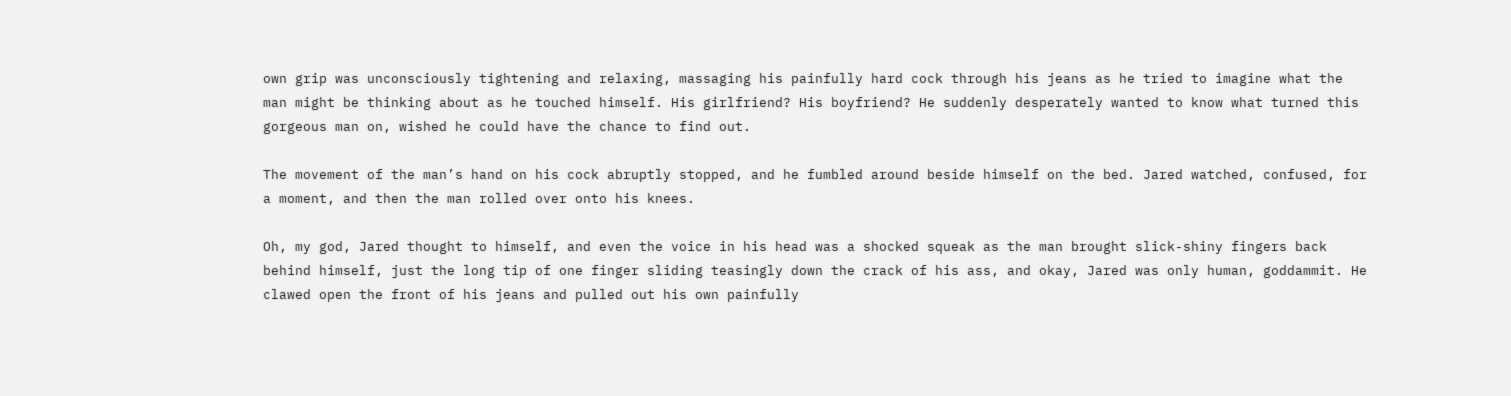own grip was unconsciously tightening and relaxing, massaging his painfully hard cock through his jeans as he tried to imagine what the man might be thinking about as he touched himself. His girlfriend? His boyfriend? He suddenly desperately wanted to know what turned this gorgeous man on, wished he could have the chance to find out.

The movement of the man’s hand on his cock abruptly stopped, and he fumbled around beside himself on the bed. Jared watched, confused, for a moment, and then the man rolled over onto his knees.

Oh, my god, Jared thought to himself, and even the voice in his head was a shocked squeak as the man brought slick-shiny fingers back behind himself, just the long tip of one finger sliding teasingly down the crack of his ass, and okay, Jared was only human, goddammit. He clawed open the front of his jeans and pulled out his own painfully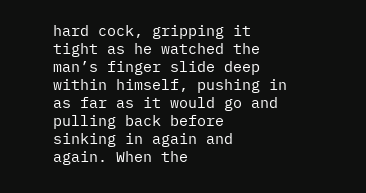hard cock, gripping it tight as he watched the man’s finger slide deep within himself, pushing in as far as it would go and pulling back before sinking in again and again. When the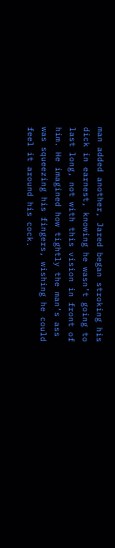man added another, Jared began stroking his dick in earnest, knowing he wasn’t going to last long, not with this vision in front of him. He imagined how tightly the man’s ass was squeezing his fingers, wishing he could feel it around his cock.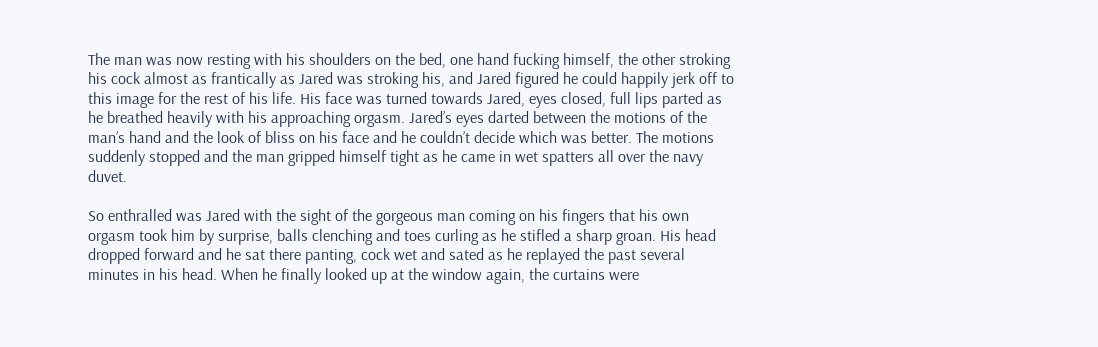The man was now resting with his shoulders on the bed, one hand fucking himself, the other stroking his cock almost as frantically as Jared was stroking his, and Jared figured he could happily jerk off to this image for the rest of his life. His face was turned towards Jared, eyes closed, full lips parted as he breathed heavily with his approaching orgasm. Jared’s eyes darted between the motions of the man’s hand and the look of bliss on his face and he couldn’t decide which was better. The motions suddenly stopped and the man gripped himself tight as he came in wet spatters all over the navy duvet.

So enthralled was Jared with the sight of the gorgeous man coming on his fingers that his own orgasm took him by surprise, balls clenching and toes curling as he stifled a sharp groan. His head dropped forward and he sat there panting, cock wet and sated as he replayed the past several minutes in his head. When he finally looked up at the window again, the curtains were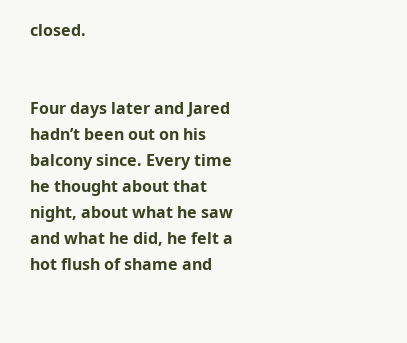closed.


Four days later and Jared hadn’t been out on his balcony since. Every time he thought about that night, about what he saw and what he did, he felt a hot flush of shame and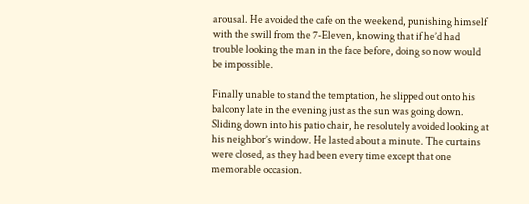arousal. He avoided the cafe on the weekend, punishing himself with the swill from the 7-Eleven, knowing that if he’d had trouble looking the man in the face before, doing so now would be impossible.

Finally unable to stand the temptation, he slipped out onto his balcony late in the evening just as the sun was going down. Sliding down into his patio chair, he resolutely avoided looking at his neighbor’s window. He lasted about a minute. The curtains were closed, as they had been every time except that one memorable occasion.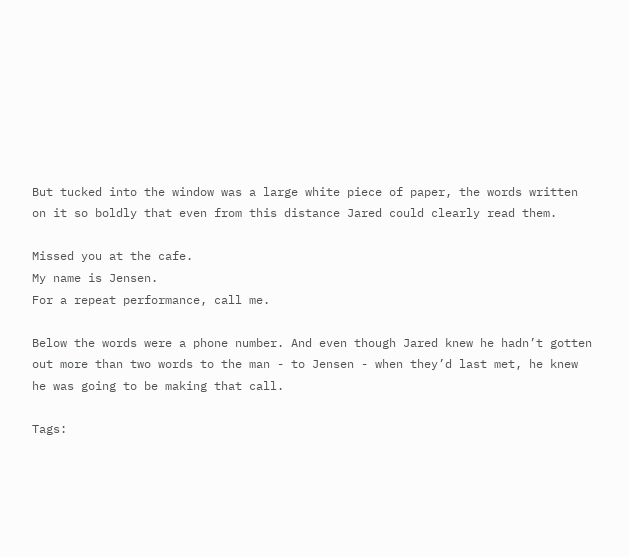But tucked into the window was a large white piece of paper, the words written on it so boldly that even from this distance Jared could clearly read them.

Missed you at the cafe.
My name is Jensen.
For a repeat performance, call me.

Below the words were a phone number. And even though Jared knew he hadn’t gotten out more than two words to the man - to Jensen - when they’d last met, he knew he was going to be making that call.

Tags: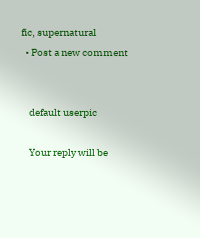fic, supernatural
  • Post a new comment


    default userpic

    Your reply will be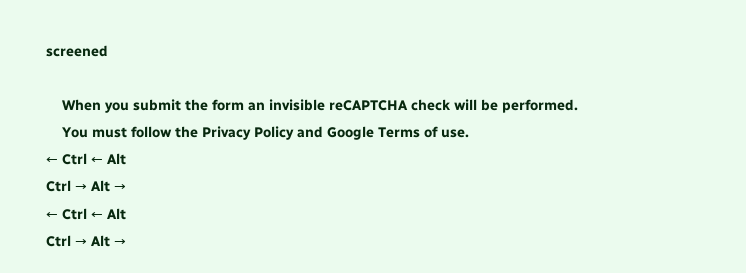screened

    When you submit the form an invisible reCAPTCHA check will be performed.
    You must follow the Privacy Policy and Google Terms of use.
← Ctrl ← Alt
Ctrl → Alt →
← Ctrl ← Alt
Ctrl → Alt →